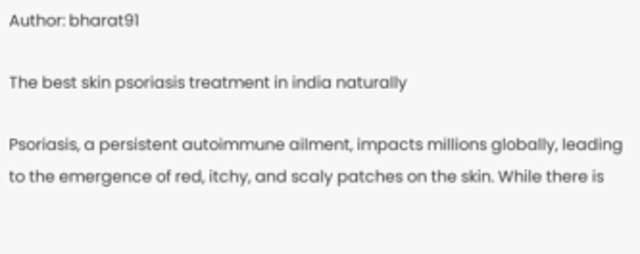Author: bharat91

The best skin psoriasis treatment in india naturally

Psoriasis, a persistent autoimmune ailment, impacts millions globally, leading to the emergence of red, itchy, and scaly patches on the skin. While there is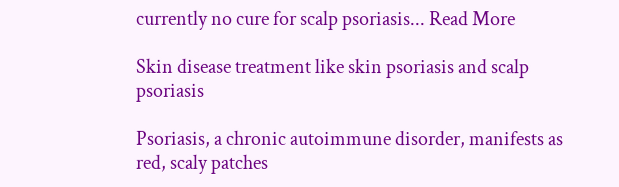currently no cure for scalp psoriasis... Read More

Skin disease treatment like skin psoriasis and scalp psoriasis

Psoriasis, a chronic autoimmune disorder, manifests as red, scaly patches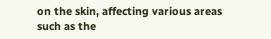on the skin, affecting various areas such as the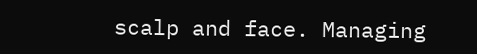scalp and face. Managing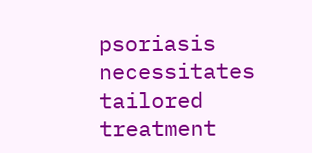psoriasis necessitates tailored treatment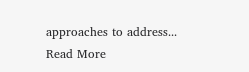approaches to address... Read More